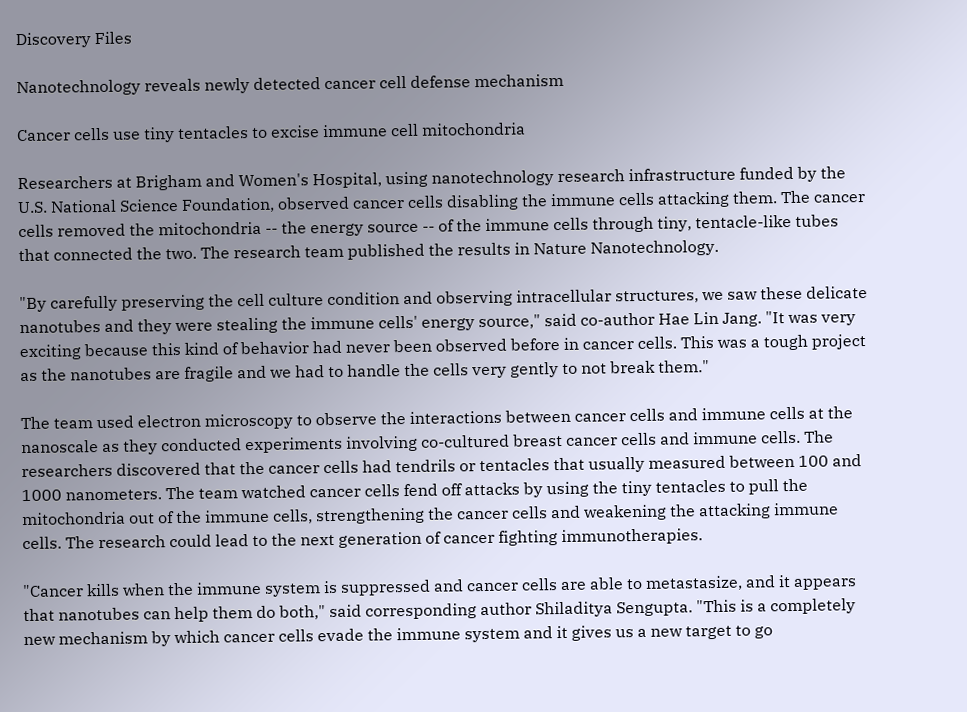Discovery Files

Nanotechnology reveals newly detected cancer cell defense mechanism

Cancer cells use tiny tentacles to excise immune cell mitochondria

Researchers at Brigham and Women's Hospital, using nanotechnology research infrastructure funded by the U.S. National Science Foundation, observed cancer cells disabling the immune cells attacking them. The cancer cells removed the mitochondria -- the energy source -- of the immune cells through tiny, tentacle-like tubes that connected the two. The research team published the results in Nature Nanotechnology.

"By carefully preserving the cell culture condition and observing intracellular structures, we saw these delicate nanotubes and they were stealing the immune cells' energy source," said co-author Hae Lin Jang. "It was very exciting because this kind of behavior had never been observed before in cancer cells. This was a tough project as the nanotubes are fragile and we had to handle the cells very gently to not break them."

The team used electron microscopy to observe the interactions between cancer cells and immune cells at the nanoscale as they conducted experiments involving co-cultured breast cancer cells and immune cells. The researchers discovered that the cancer cells had tendrils or tentacles that usually measured between 100 and 1000 nanometers. The team watched cancer cells fend off attacks by using the tiny tentacles to pull the mitochondria out of the immune cells, strengthening the cancer cells and weakening the attacking immune cells. The research could lead to the next generation of cancer fighting immunotherapies.

"Cancer kills when the immune system is suppressed and cancer cells are able to metastasize, and it appears that nanotubes can help them do both," said corresponding author Shiladitya Sengupta. "This is a completely new mechanism by which cancer cells evade the immune system and it gives us a new target to go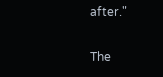after."

The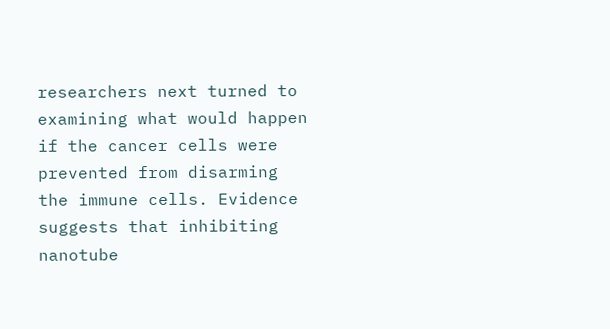researchers next turned to examining what would happen if the cancer cells were prevented from disarming the immune cells. Evidence suggests that inhibiting nanotube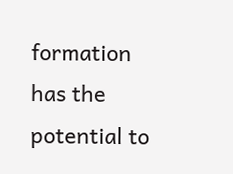formation has the potential to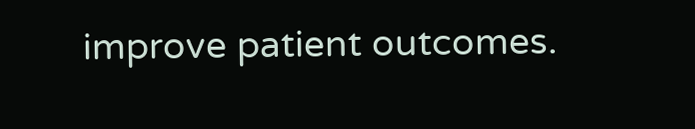improve patient outcomes.